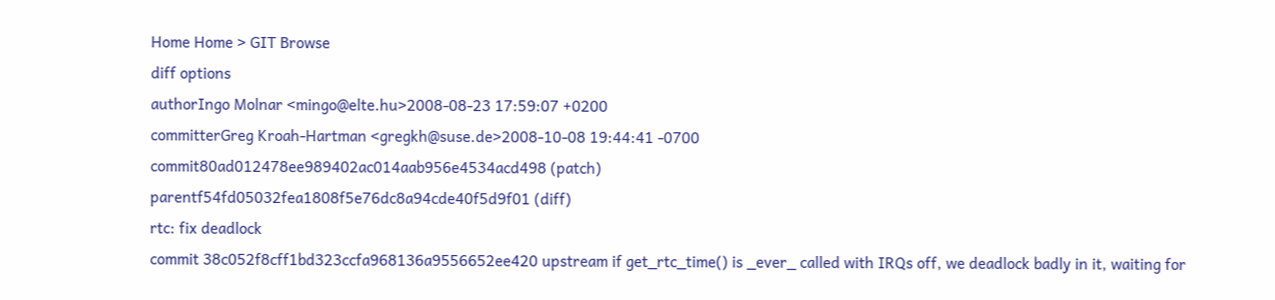Home Home > GIT Browse
diff options
authorIngo Molnar <mingo@elte.hu>2008-08-23 17:59:07 +0200
committerGreg Kroah-Hartman <gregkh@suse.de>2008-10-08 19:44:41 -0700
commit80ad012478ee989402ac014aab956e4534acd498 (patch)
parentf54fd05032fea1808f5e76dc8a94cde40f5d9f01 (diff)
rtc: fix deadlock
commit 38c052f8cff1bd323ccfa968136a9556652ee420 upstream if get_rtc_time() is _ever_ called with IRQs off, we deadlock badly in it, waiting for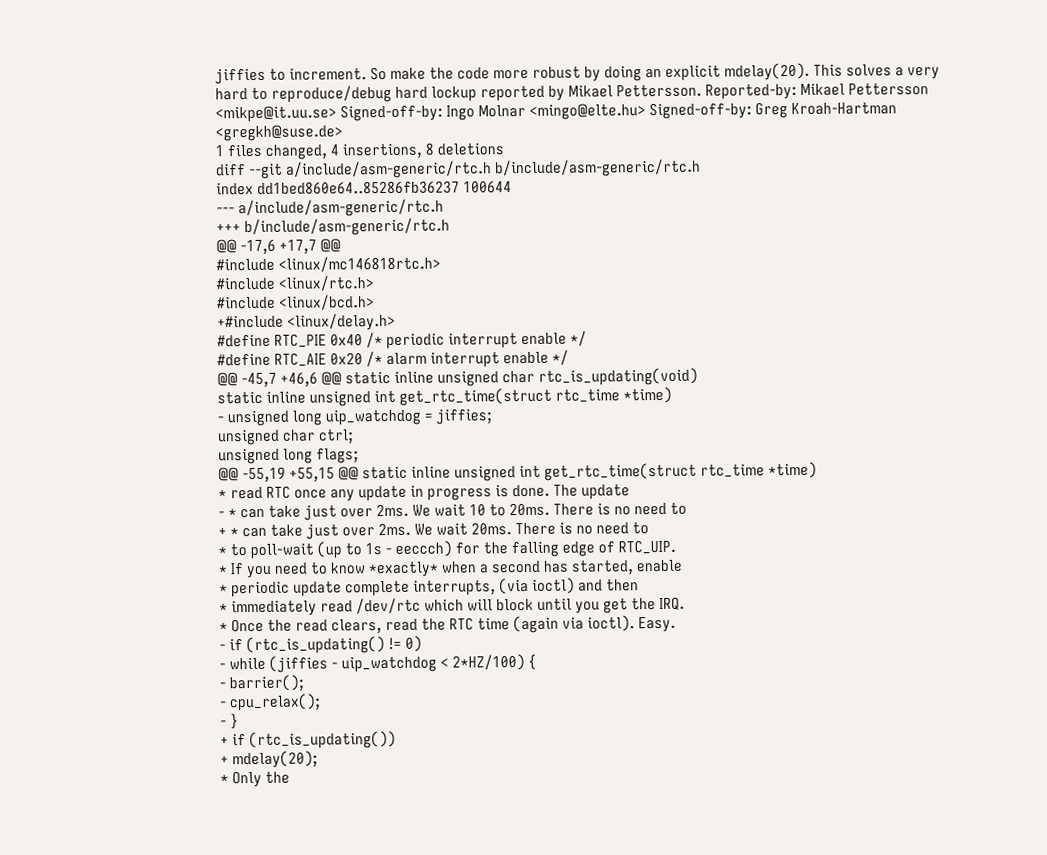jiffies to increment. So make the code more robust by doing an explicit mdelay(20). This solves a very hard to reproduce/debug hard lockup reported by Mikael Pettersson. Reported-by: Mikael Pettersson <mikpe@it.uu.se> Signed-off-by: Ingo Molnar <mingo@elte.hu> Signed-off-by: Greg Kroah-Hartman <gregkh@suse.de>
1 files changed, 4 insertions, 8 deletions
diff --git a/include/asm-generic/rtc.h b/include/asm-generic/rtc.h
index dd1bed860e64..85286fb36237 100644
--- a/include/asm-generic/rtc.h
+++ b/include/asm-generic/rtc.h
@@ -17,6 +17,7 @@
#include <linux/mc146818rtc.h>
#include <linux/rtc.h>
#include <linux/bcd.h>
+#include <linux/delay.h>
#define RTC_PIE 0x40 /* periodic interrupt enable */
#define RTC_AIE 0x20 /* alarm interrupt enable */
@@ -45,7 +46,6 @@ static inline unsigned char rtc_is_updating(void)
static inline unsigned int get_rtc_time(struct rtc_time *time)
- unsigned long uip_watchdog = jiffies;
unsigned char ctrl;
unsigned long flags;
@@ -55,19 +55,15 @@ static inline unsigned int get_rtc_time(struct rtc_time *time)
* read RTC once any update in progress is done. The update
- * can take just over 2ms. We wait 10 to 20ms. There is no need to
+ * can take just over 2ms. We wait 20ms. There is no need to
* to poll-wait (up to 1s - eeccch) for the falling edge of RTC_UIP.
* If you need to know *exactly* when a second has started, enable
* periodic update complete interrupts, (via ioctl) and then
* immediately read /dev/rtc which will block until you get the IRQ.
* Once the read clears, read the RTC time (again via ioctl). Easy.
- if (rtc_is_updating() != 0)
- while (jiffies - uip_watchdog < 2*HZ/100) {
- barrier();
- cpu_relax();
- }
+ if (rtc_is_updating())
+ mdelay(20);
* Only the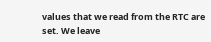values that we read from the RTC are set. We leave